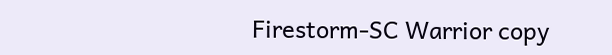Firestorm-SC Warrior copy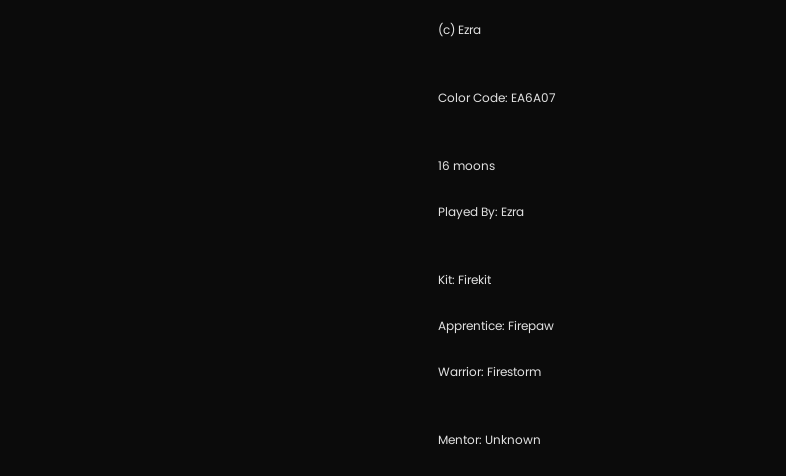(c) Ezra


Color Code: EA6A07


16 moons

Played By: Ezra


Kit: Firekit

Apprentice: Firepaw

Warrior: Firestorm


Mentor: Unknown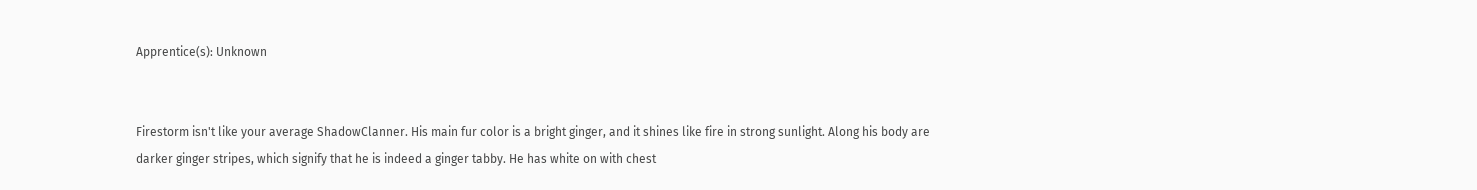Apprentice(s): Unknown


Firestorm isn't like your average ShadowClanner. His main fur color is a bright ginger, and it shines like fire in strong sunlight. Along his body are darker ginger stripes, which signify that he is indeed a ginger tabby. He has white on with chest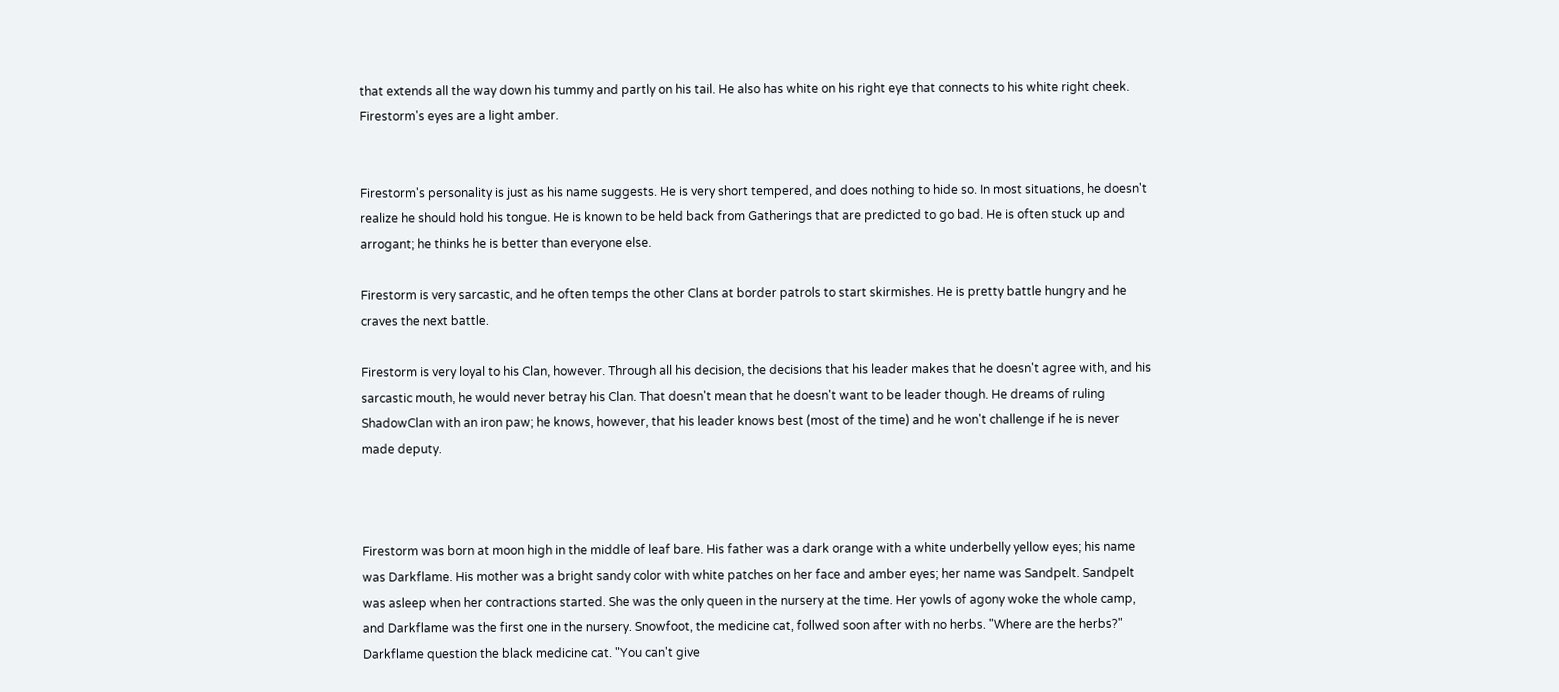that extends all the way down his tummy and partly on his tail. He also has white on his right eye that connects to his white right cheek. Firestorm's eyes are a light amber.


Firestorm's personality is just as his name suggests. He is very short tempered, and does nothing to hide so. In most situations, he doesn't realize he should hold his tongue. He is known to be held back from Gatherings that are predicted to go bad. He is often stuck up and arrogant; he thinks he is better than everyone else.

Firestorm is very sarcastic, and he often temps the other Clans at border patrols to start skirmishes. He is pretty battle hungry and he craves the next battle.

Firestorm is very loyal to his Clan, however. Through all his decision, the decisions that his leader makes that he doesn't agree with, and his sarcastic mouth, he would never betray his Clan. That doesn't mean that he doesn't want to be leader though. He dreams of ruling ShadowClan with an iron paw; he knows, however, that his leader knows best (most of the time) and he won't challenge if he is never made deputy.



Firestorm was born at moon high in the middle of leaf bare. His father was a dark orange with a white underbelly yellow eyes; his name was Darkflame. His mother was a bright sandy color with white patches on her face and amber eyes; her name was Sandpelt. Sandpelt was asleep when her contractions started. She was the only queen in the nursery at the time. Her yowls of agony woke the whole camp, and Darkflame was the first one in the nursery. Snowfoot, the medicine cat, follwed soon after with no herbs. "Where are the herbs?" Darkflame question the black medicine cat. "You can't give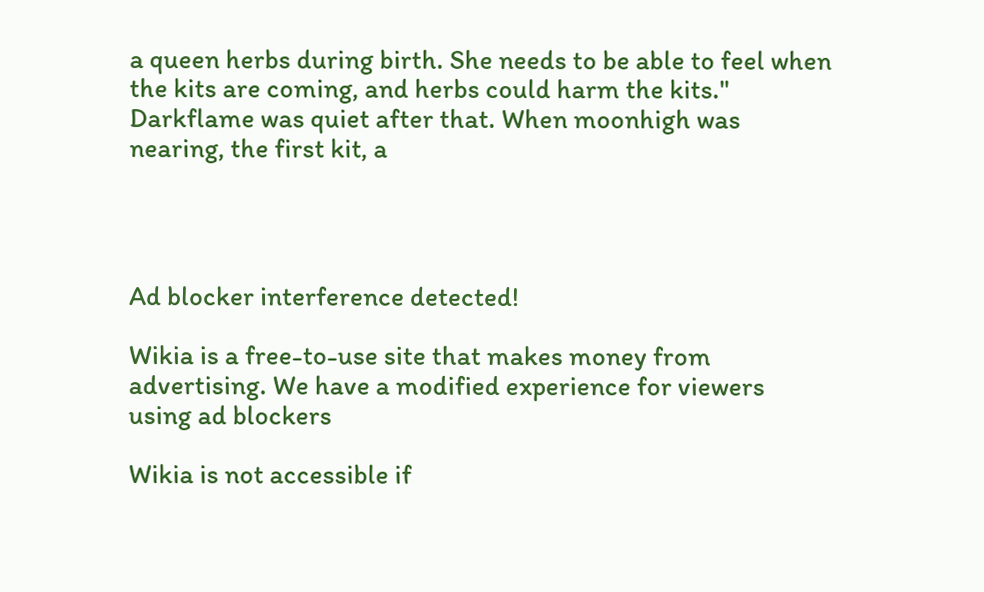a queen herbs during birth. She needs to be able to feel when the kits are coming, and herbs could harm the kits." Darkflame was quiet after that. When moonhigh was nearing, the first kit, a




Ad blocker interference detected!

Wikia is a free-to-use site that makes money from advertising. We have a modified experience for viewers using ad blockers

Wikia is not accessible if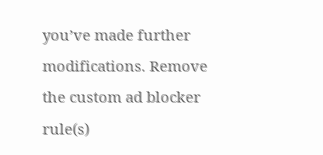you’ve made further modifications. Remove the custom ad blocker rule(s)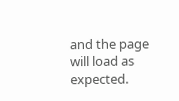and the page will load as expected.